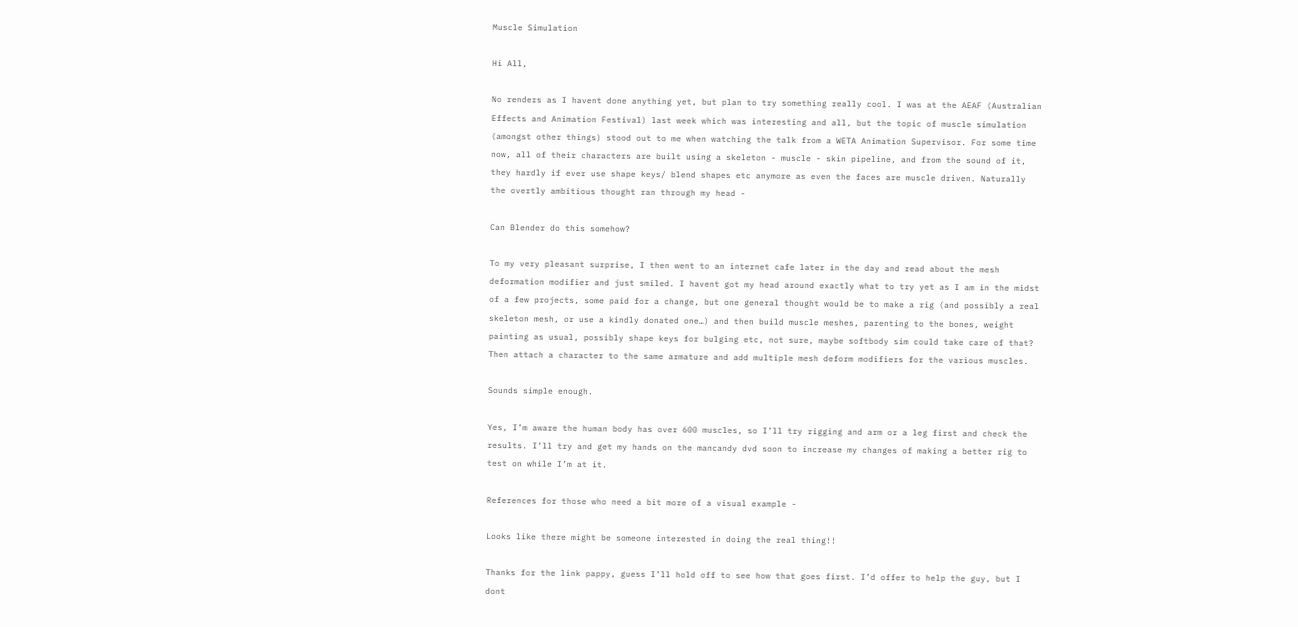Muscle Simulation

Hi All,

No renders as I havent done anything yet, but plan to try something really cool. I was at the AEAF (Australian Effects and Animation Festival) last week which was interesting and all, but the topic of muscle simulation (amongst other things) stood out to me when watching the talk from a WETA Animation Supervisor. For some time now, all of their characters are built using a skeleton - muscle - skin pipeline, and from the sound of it, they hardly if ever use shape keys/ blend shapes etc anymore as even the faces are muscle driven. Naturally the overtly ambitious thought ran through my head -

Can Blender do this somehow?

To my very pleasant surprise, I then went to an internet cafe later in the day and read about the mesh deformation modifier and just smiled. I havent got my head around exactly what to try yet as I am in the midst of a few projects, some paid for a change, but one general thought would be to make a rig (and possibly a real skeleton mesh, or use a kindly donated one…) and then build muscle meshes, parenting to the bones, weight painting as usual, possibly shape keys for bulging etc, not sure, maybe softbody sim could take care of that? Then attach a character to the same armature and add multiple mesh deform modifiers for the various muscles.

Sounds simple enough.

Yes, I’m aware the human body has over 600 muscles, so I’ll try rigging and arm or a leg first and check the results. I’ll try and get my hands on the mancandy dvd soon to increase my changes of making a better rig to test on while I’m at it.

References for those who need a bit more of a visual example -

Looks like there might be someone interested in doing the real thing!!

Thanks for the link pappy, guess I’ll hold off to see how that goes first. I’d offer to help the guy, but I dont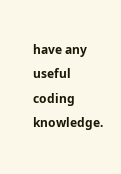have any useful coding knowledge.